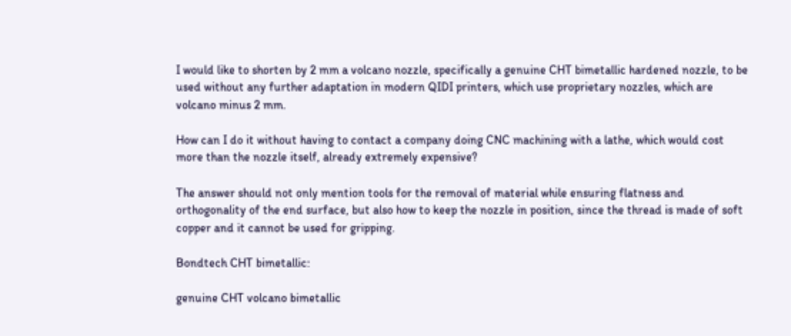I would like to shorten by 2 mm a volcano nozzle, specifically a genuine CHT bimetallic hardened nozzle, to be used without any further adaptation in modern QIDI printers, which use proprietary nozzles, which are volcano minus 2 mm.

How can I do it without having to contact a company doing CNC machining with a lathe, which would cost more than the nozzle itself, already extremely expensive?

The answer should not only mention tools for the removal of material while ensuring flatness and orthogonality of the end surface, but also how to keep the nozzle in position, since the thread is made of soft copper and it cannot be used for gripping.

Bondtech CHT bimetallic:

genuine CHT volcano bimetallic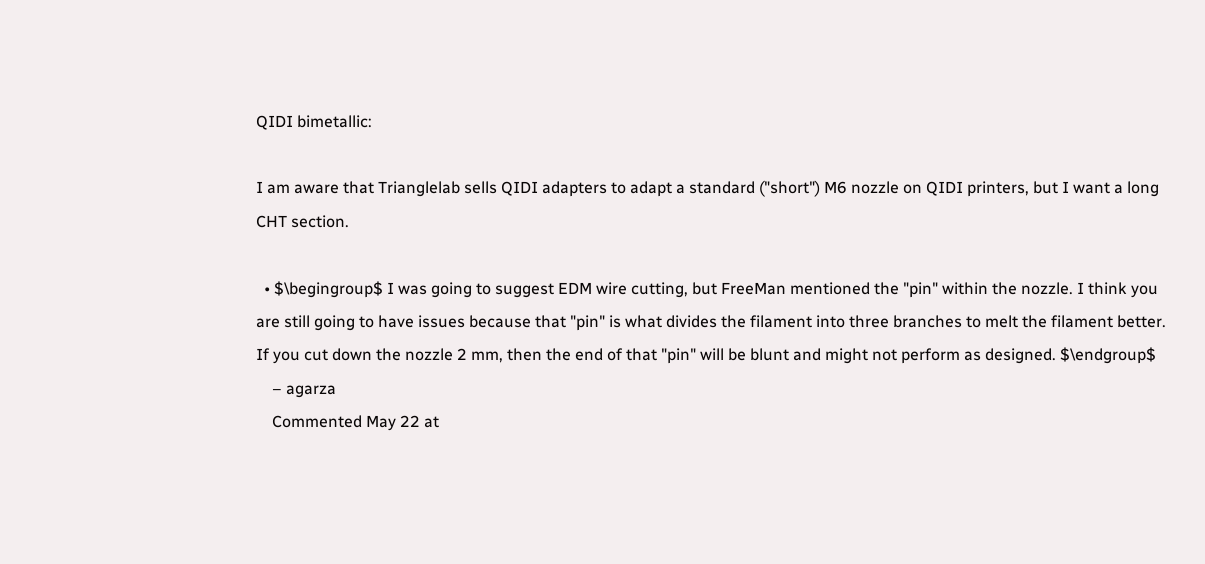QIDI bimetallic:

I am aware that Trianglelab sells QIDI adapters to adapt a standard ("short") M6 nozzle on QIDI printers, but I want a long CHT section.

  • $\begingroup$ I was going to suggest EDM wire cutting, but FreeMan mentioned the "pin" within the nozzle. I think you are still going to have issues because that "pin" is what divides the filament into three branches to melt the filament better. If you cut down the nozzle 2 mm, then the end of that "pin" will be blunt and might not perform as designed. $\endgroup$
    – agarza
    Commented May 22 at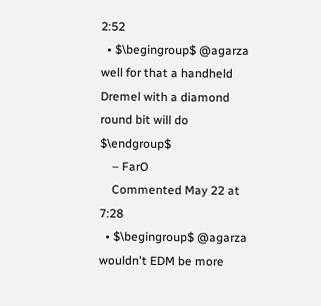2:52
  • $\begingroup$ @agarza well for that a handheld Dremel with a diamond round bit will do $\endgroup$
    – FarO
    Commented May 22 at 7:28
  • $\begingroup$ @agarza wouldn't EDM be more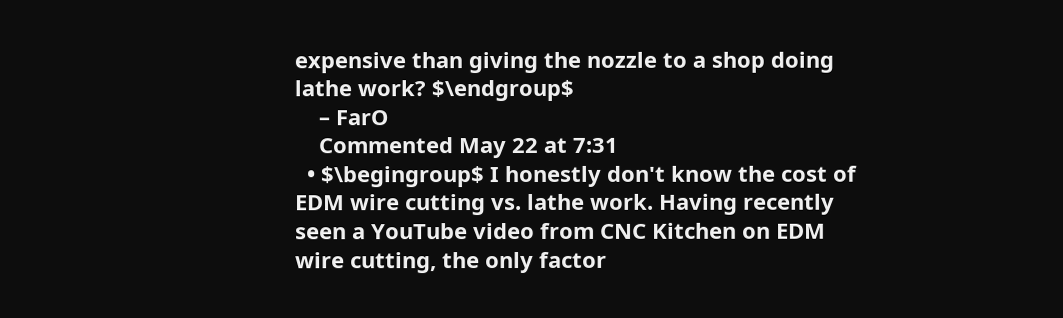expensive than giving the nozzle to a shop doing lathe work? $\endgroup$
    – FarO
    Commented May 22 at 7:31
  • $\begingroup$ I honestly don't know the cost of EDM wire cutting vs. lathe work. Having recently seen a YouTube video from CNC Kitchen on EDM wire cutting, the only factor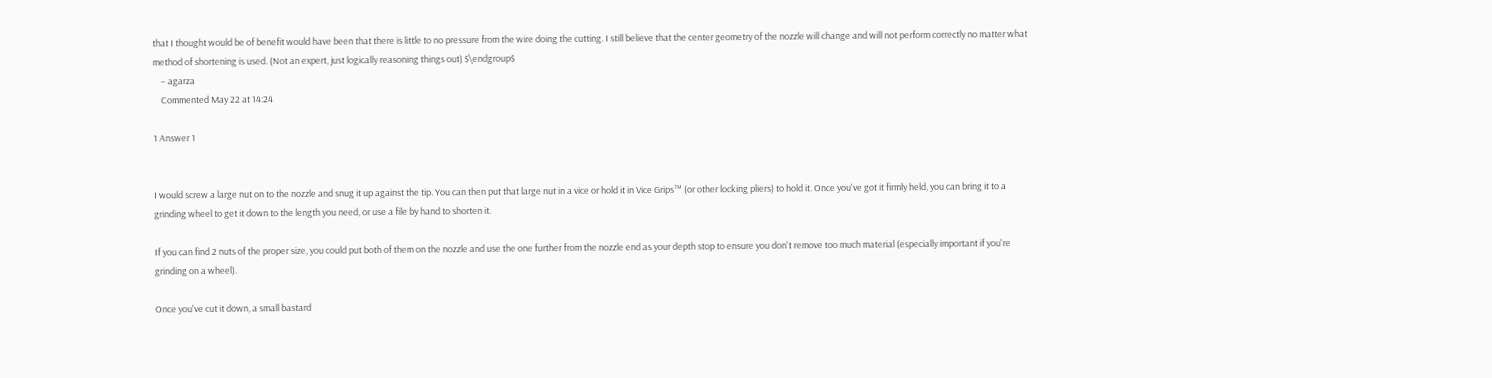that I thought would be of benefit would have been that there is little to no pressure from the wire doing the cutting. I still believe that the center geometry of the nozzle will change and will not perform correctly no matter what method of shortening is used. (Not an expert, just logically reasoning things out) $\endgroup$
    – agarza
    Commented May 22 at 14:24

1 Answer 1


I would screw a large nut on to the nozzle and snug it up against the tip. You can then put that large nut in a vice or hold it in Vice Grips™ (or other locking pliers) to hold it. Once you've got it firmly held, you can bring it to a grinding wheel to get it down to the length you need, or use a file by hand to shorten it.

If you can find 2 nuts of the proper size, you could put both of them on the nozzle and use the one further from the nozzle end as your depth stop to ensure you don't remove too much material (especially important if you're grinding on a wheel).

Once you've cut it down, a small bastard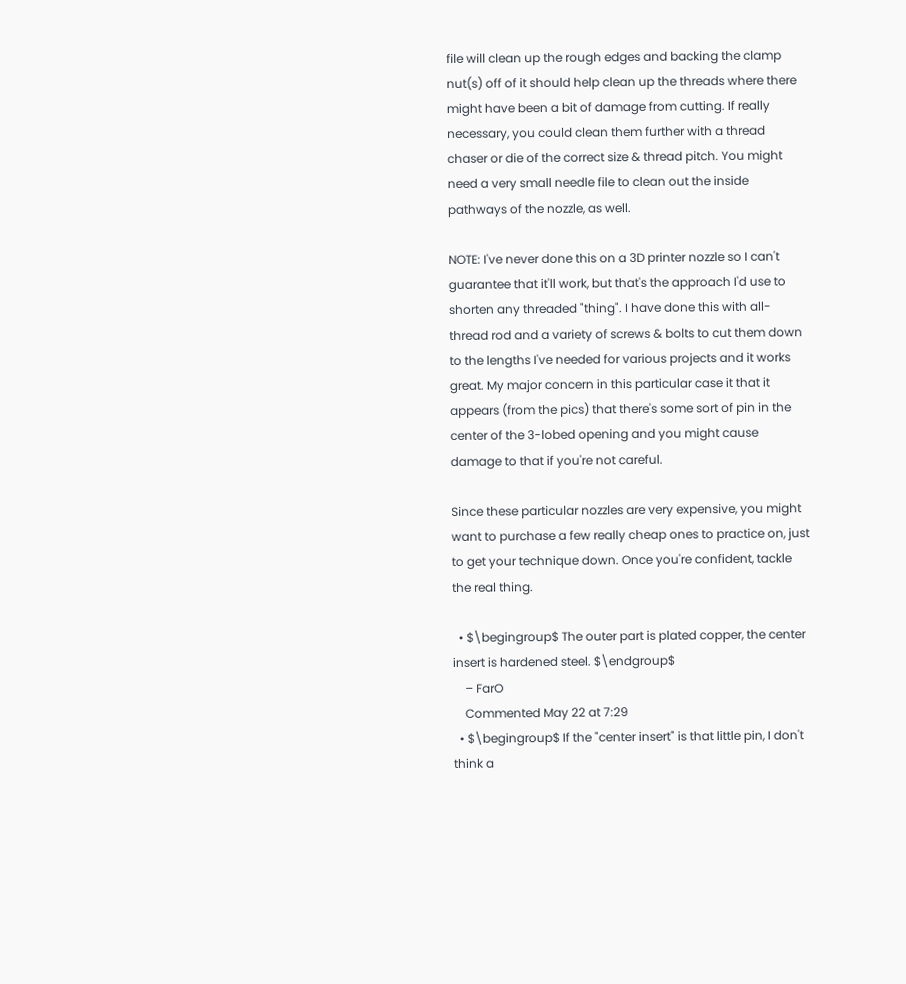file will clean up the rough edges and backing the clamp nut(s) off of it should help clean up the threads where there might have been a bit of damage from cutting. If really necessary, you could clean them further with a thread chaser or die of the correct size & thread pitch. You might need a very small needle file to clean out the inside pathways of the nozzle, as well.

NOTE: I've never done this on a 3D printer nozzle so I can't guarantee that it'll work, but that's the approach I'd use to shorten any threaded "thing". I have done this with all-thread rod and a variety of screws & bolts to cut them down to the lengths I've needed for various projects and it works great. My major concern in this particular case it that it appears (from the pics) that there's some sort of pin in the center of the 3-lobed opening and you might cause damage to that if you're not careful.

Since these particular nozzles are very expensive, you might want to purchase a few really cheap ones to practice on, just to get your technique down. Once you're confident, tackle the real thing.

  • $\begingroup$ The outer part is plated copper, the center insert is hardened steel. $\endgroup$
    – FarO
    Commented May 22 at 7:29
  • $\begingroup$ If the "center insert" is that little pin, I don't think a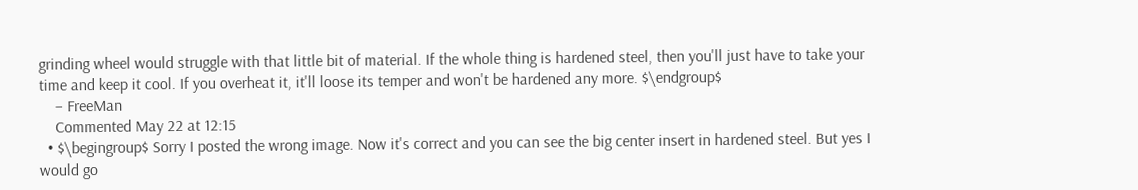grinding wheel would struggle with that little bit of material. If the whole thing is hardened steel, then you'll just have to take your time and keep it cool. If you overheat it, it'll loose its temper and won't be hardened any more. $\endgroup$
    – FreeMan
    Commented May 22 at 12:15
  • $\begingroup$ Sorry I posted the wrong image. Now it's correct and you can see the big center insert in hardened steel. But yes I would go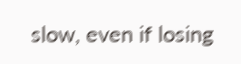slow, even if losing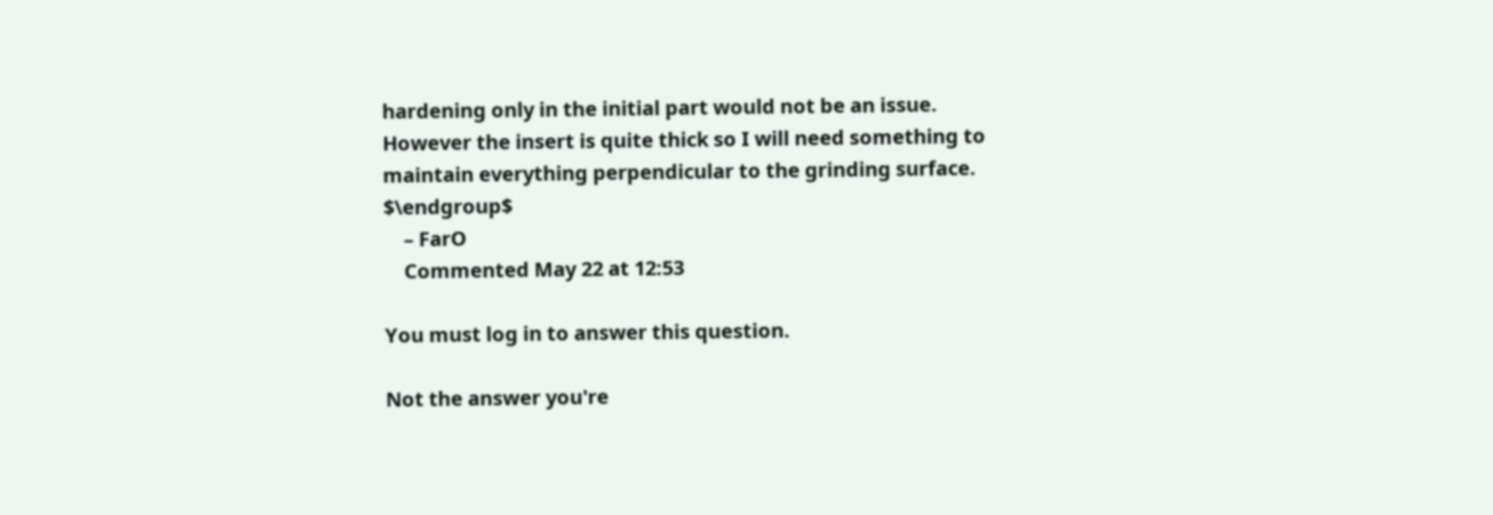hardening only in the initial part would not be an issue. However the insert is quite thick so I will need something to maintain everything perpendicular to the grinding surface. $\endgroup$
    – FarO
    Commented May 22 at 12:53

You must log in to answer this question.

Not the answer you're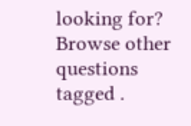looking for? Browse other questions tagged .